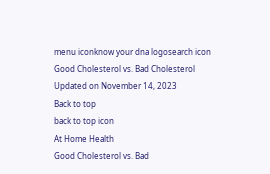menu iconknow your dna logosearch icon
Good Cholesterol vs. Bad Cholesterol
Updated on November 14, 2023
Back to top
back to top icon
At Home Health
Good Cholesterol vs. Bad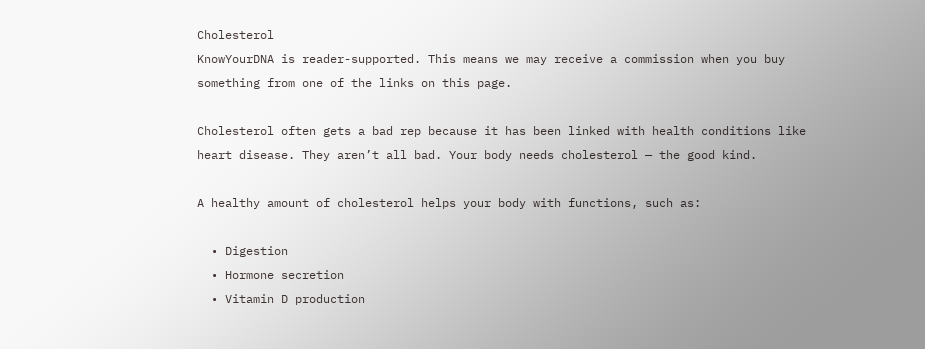Cholesterol
KnowYourDNA is reader-supported. This means we may receive a commission when you buy something from one of the links on this page.

Cholesterol often gets a bad rep because it has been linked with health conditions like heart disease. They aren’t all bad. Your body needs cholesterol — the good kind.

A healthy amount of cholesterol helps your body with functions, such as:

  • Digestion
  • Hormone secretion
  • Vitamin D production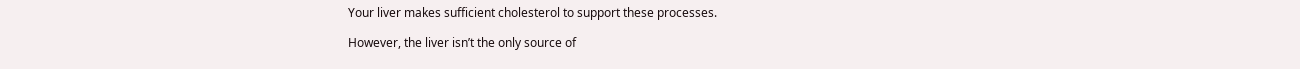Your liver makes sufficient cholesterol to support these processes.

However, the liver isn’t the only source of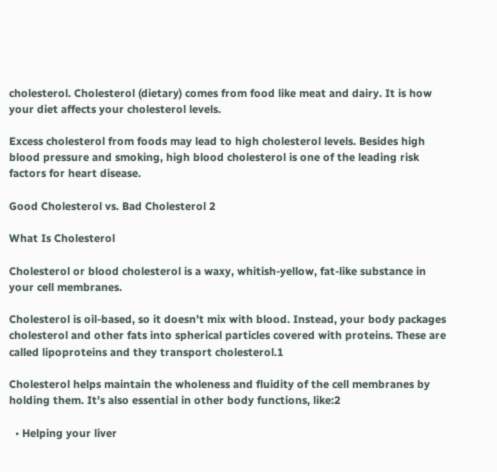cholesterol. Cholesterol (dietary) comes from food like meat and dairy. It is how your diet affects your cholesterol levels.

Excess cholesterol from foods may lead to high cholesterol levels. Besides high blood pressure and smoking, high blood cholesterol is one of the leading risk factors for heart disease.

Good Cholesterol vs. Bad Cholesterol 2

What Is Cholesterol

Cholesterol or blood cholesterol is a waxy, whitish-yellow, fat-like substance in your cell membranes.

Cholesterol is oil-based, so it doesn’t mix with blood. Instead, your body packages cholesterol and other fats into spherical particles covered with proteins. These are called lipoproteins and they transport cholesterol.1

Cholesterol helps maintain the wholeness and fluidity of the cell membranes by holding them. It’s also essential in other body functions, like:2

  • Helping your liver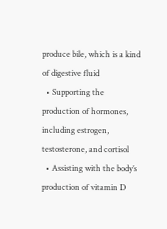produce bile, which is a kind of digestive fluid
  • Supporting the production of hormones, including estrogen, testosterone, and cortisol
  • Assisting with the body’s production of vitamin D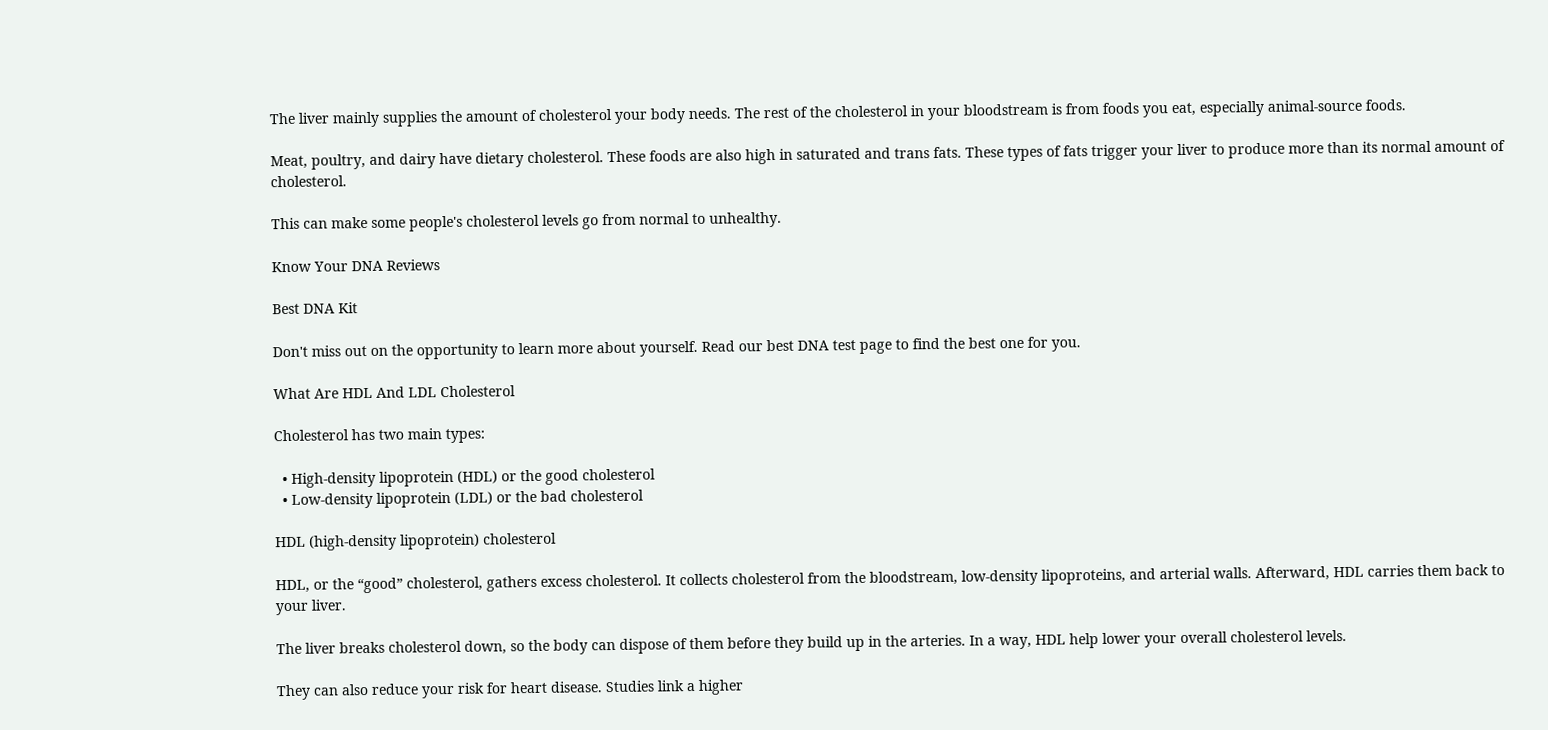The liver mainly supplies the amount of cholesterol your body needs. The rest of the cholesterol in your bloodstream is from foods you eat, especially animal-source foods.

Meat, poultry, and dairy have dietary cholesterol. These foods are also high in saturated and trans fats. These types of fats trigger your liver to produce more than its normal amount of cholesterol.

This can make some people's cholesterol levels go from normal to unhealthy.

Know Your DNA Reviews

Best DNA Kit

Don't miss out on the opportunity to learn more about yourself. Read our best DNA test page to find the best one for you.

What Are HDL And LDL Cholesterol

Cholesterol has two main types:

  • High-density lipoprotein (HDL) or the good cholesterol
  • Low-density lipoprotein (LDL) or the bad cholesterol

HDL (high-density lipoprotein) cholesterol

HDL, or the “good” cholesterol, gathers excess cholesterol. It collects cholesterol from the bloodstream, low-density lipoproteins, and arterial walls. Afterward, HDL carries them back to your liver.

The liver breaks cholesterol down, so the body can dispose of them before they build up in the arteries. In a way, HDL help lower your overall cholesterol levels.

They can also reduce your risk for heart disease. Studies link a higher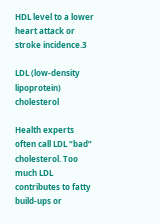HDL level to a lower heart attack or stroke incidence.3

LDL (low-density lipoprotein) cholesterol

Health experts often call LDL “bad” cholesterol. Too much LDL contributes to fatty build-ups or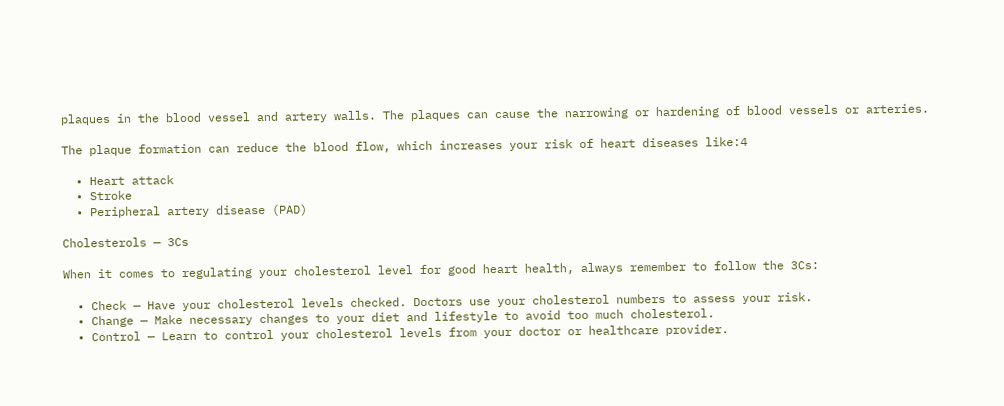plaques in the blood vessel and artery walls. The plaques can cause the narrowing or hardening of blood vessels or arteries.

The plaque formation can reduce the blood flow, which increases your risk of heart diseases like:4

  • Heart attack
  • Stroke
  • Peripheral artery disease (PAD)

Cholesterols — 3Cs

When it comes to regulating your cholesterol level for good heart health, always remember to follow the 3Cs:

  • Check — Have your cholesterol levels checked. Doctors use your cholesterol numbers to assess your risk.
  • Change — Make necessary changes to your diet and lifestyle to avoid too much cholesterol.
  • Control — Learn to control your cholesterol levels from your doctor or healthcare provider.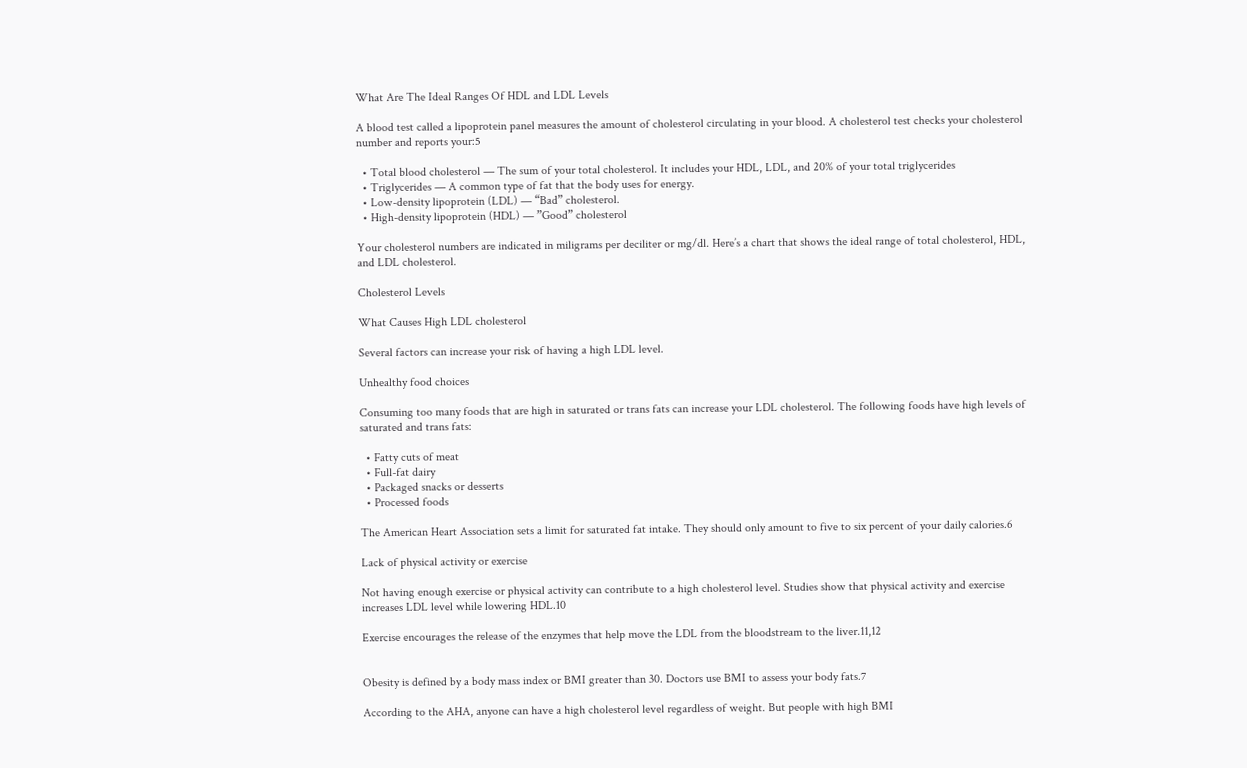What Are The Ideal Ranges Of HDL and LDL Levels

A blood test called a lipoprotein panel measures the amount of cholesterol circulating in your blood. A cholesterol test checks your cholesterol number and reports your:5

  • Total blood cholesterol — The sum of your total cholesterol. It includes your HDL, LDL, and 20% of your total triglycerides
  • Triglycerides — A common type of fat that the body uses for energy.
  • Low-density lipoprotein (LDL) — “Bad” cholesterol.
  • High-density lipoprotein (HDL) — ”Good” cholesterol

Your cholesterol numbers are indicated in miligrams per deciliter or mg/dl. Here’s a chart that shows the ideal range of total cholesterol, HDL, and LDL cholesterol.

Cholesterol Levels

What Causes High LDL cholesterol

Several factors can increase your risk of having a high LDL level.

Unhealthy food choices

Consuming too many foods that are high in saturated or trans fats can increase your LDL cholesterol. The following foods have high levels of saturated and trans fats:

  • Fatty cuts of meat
  • Full-fat dairy
  • Packaged snacks or desserts
  • Processed foods

The American Heart Association sets a limit for saturated fat intake. They should only amount to five to six percent of your daily calories.6

Lack of physical activity or exercise

Not having enough exercise or physical activity can contribute to a high cholesterol level. Studies show that physical activity and exercise increases LDL level while lowering HDL.10

Exercise encourages the release of the enzymes that help move the LDL from the bloodstream to the liver.11,12


Obesity is defined by a body mass index or BMI greater than 30. Doctors use BMI to assess your body fats.7

According to the AHA, anyone can have a high cholesterol level regardless of weight. But people with high BMI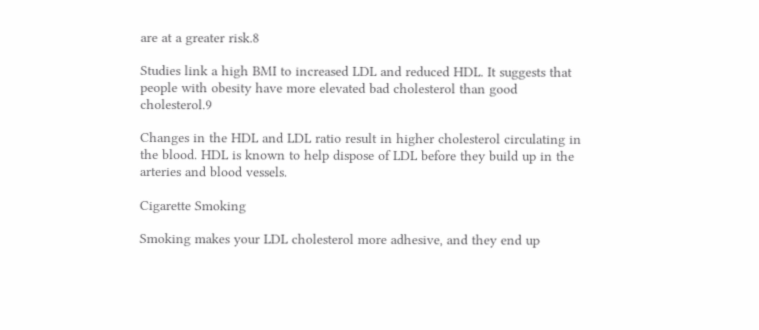are at a greater risk.8

Studies link a high BMI to increased LDL and reduced HDL. It suggests that people with obesity have more elevated bad cholesterol than good cholesterol.9

Changes in the HDL and LDL ratio result in higher cholesterol circulating in the blood. HDL is known to help dispose of LDL before they build up in the arteries and blood vessels.

Cigarette Smoking

Smoking makes your LDL cholesterol more adhesive, and they end up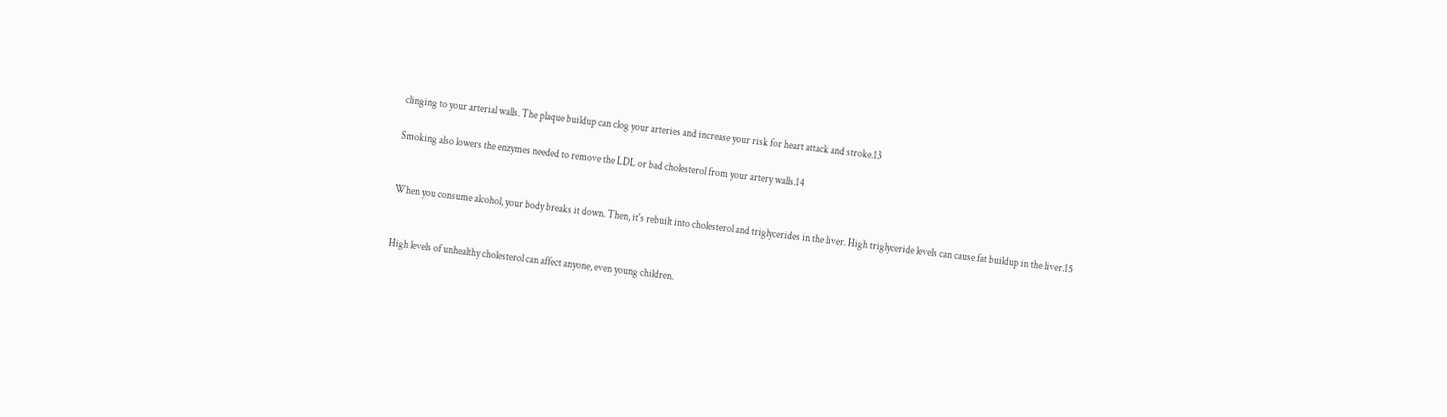clinging to your arterial walls. The plaque buildup can clog your arteries and increase your risk for heart attack and stroke.13

Smoking also lowers the enzymes needed to remove the LDL or bad cholesterol from your artery walls.14


When you consume alcohol, your body breaks it down. Then, it's rebuilt into cholesterol and triglycerides in the liver. High triglyceride levels can cause fat buildup in the liver.15


High levels of unhealthy cholesterol can affect anyone, even young children.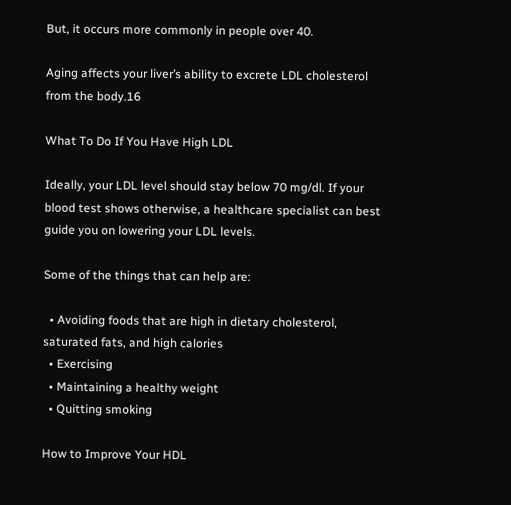But, it occurs more commonly in people over 40.

Aging affects your liver’s ability to excrete LDL cholesterol from the body.16

What To Do If You Have High LDL

Ideally, your LDL level should stay below 70 mg/dl. If your blood test shows otherwise, a healthcare specialist can best guide you on lowering your LDL levels.

Some of the things that can help are:

  • Avoiding foods that are high in dietary cholesterol, saturated fats, and high calories
  • Exercising
  • Maintaining a healthy weight
  • Quitting smoking

How to Improve Your HDL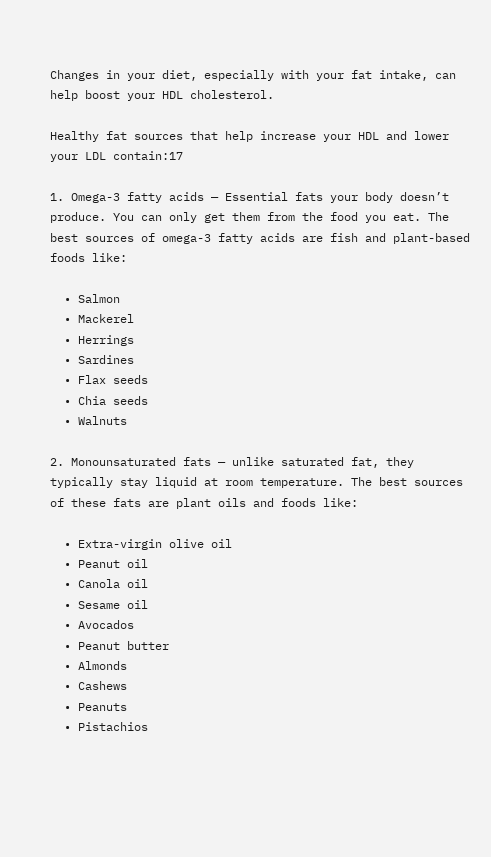Changes in your diet, especially with your fat intake, can help boost your HDL cholesterol.

Healthy fat sources that help increase your HDL and lower your LDL contain:17

1. Omega-3 fatty acids — Essential fats your body doesn’t produce. You can only get them from the food you eat. The best sources of omega-3 fatty acids are fish and plant-based foods like:

  • Salmon
  • Mackerel
  • Herrings
  • Sardines
  • Flax seeds
  • Chia seeds
  • Walnuts

2. Monounsaturated fats — unlike saturated fat, they typically stay liquid at room temperature. The best sources of these fats are plant oils and foods like:

  • Extra-virgin olive oil
  • Peanut oil
  • Canola oil
  • Sesame oil
  • Avocados
  • Peanut butter
  • Almonds
  • Cashews
  • Peanuts
  • Pistachios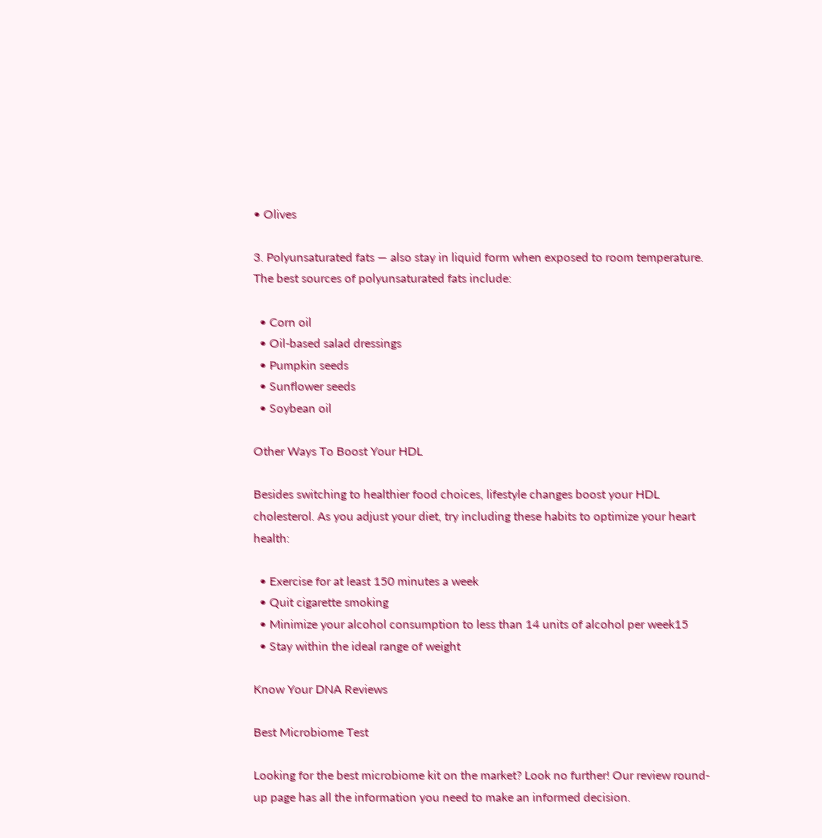• Olives

3. Polyunsaturated fats — also stay in liquid form when exposed to room temperature. The best sources of polyunsaturated fats include:

  • Corn oil
  • Oil-based salad dressings
  • Pumpkin seeds
  • Sunflower seeds
  • Soybean oil

Other Ways To Boost Your HDL

Besides switching to healthier food choices, lifestyle changes boost your HDL cholesterol. As you adjust your diet, try including these habits to optimize your heart health:

  • Exercise for at least 150 minutes a week
  • Quit cigarette smoking
  • Minimize your alcohol consumption to less than 14 units of alcohol per week15
  • Stay within the ideal range of weight

Know Your DNA Reviews

Best Microbiome Test

Looking for the best microbiome kit on the market? Look no further! Our review round-up page has all the information you need to make an informed decision.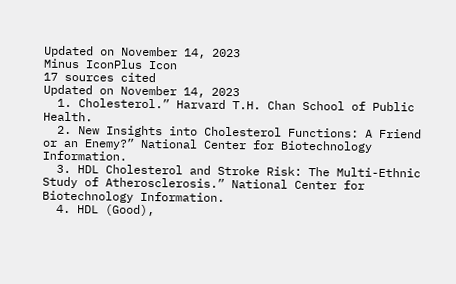Updated on November 14, 2023
Minus IconPlus Icon
17 sources cited
Updated on November 14, 2023
  1. Cholesterol.” Harvard T.H. Chan School of Public Health.
  2. New Insights into Cholesterol Functions: A Friend or an Enemy?” National Center for Biotechnology Information.
  3. HDL Cholesterol and Stroke Risk: The Multi-Ethnic Study of Atherosclerosis.” National Center for Biotechnology Information.
  4. HDL (Good),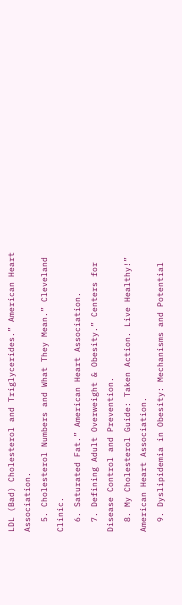LDL (Bad) Cholesterol and Triglycerides.” American Heart Association.
  5. Cholesterol Numbers and What They Mean.” Cleveland Clinic.
  6. Saturated Fat.” American Heart Association.
  7. Defining Adult Overweight & Obesity.” Centers for Disease Control and Prevention.
  8. My Cholesterol Guide: Taken Action. Live Healthy!” American Heart Association.
  9. Dyslipidemia in Obesity: Mechanisms and Potential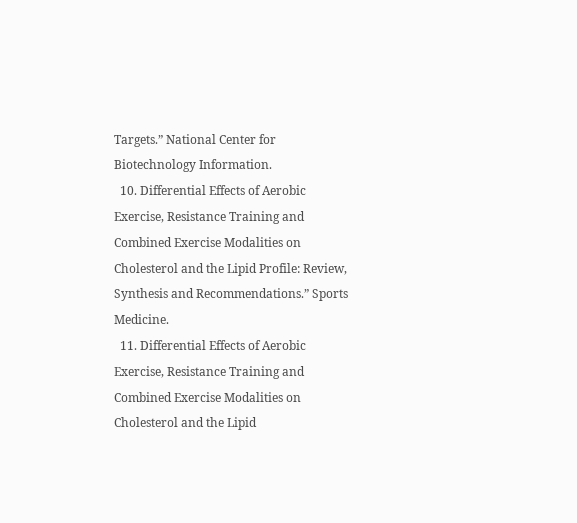Targets.” National Center for Biotechnology Information.
  10. Differential Effects of Aerobic Exercise, Resistance Training and Combined Exercise Modalities on Cholesterol and the Lipid Profile: Review, Synthesis and Recommendations.” Sports Medicine.
  11. Differential Effects of Aerobic Exercise, Resistance Training and Combined Exercise Modalities on Cholesterol and the Lipid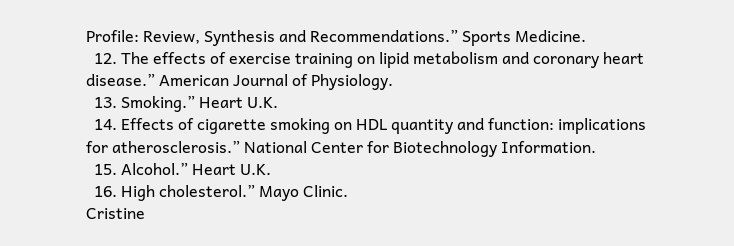Profile: Review, Synthesis and Recommendations.” Sports Medicine.
  12. The effects of exercise training on lipid metabolism and coronary heart disease.” American Journal of Physiology.
  13. Smoking.” Heart U.K.
  14. Effects of cigarette smoking on HDL quantity and function: implications for atherosclerosis.” National Center for Biotechnology Information.
  15. Alcohol.” Heart U.K.
  16. High cholesterol.” Mayo Clinic.
Cristine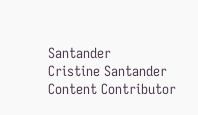Santander
Cristine Santander
Content Contributor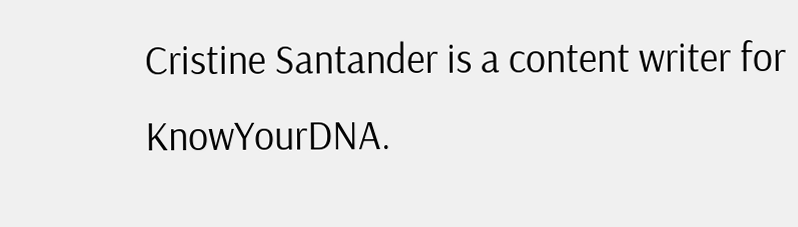Cristine Santander is a content writer for KnowYourDNA.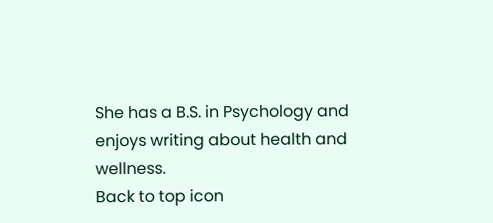She has a B.S. in Psychology and enjoys writing about health and wellness.
Back to top icon